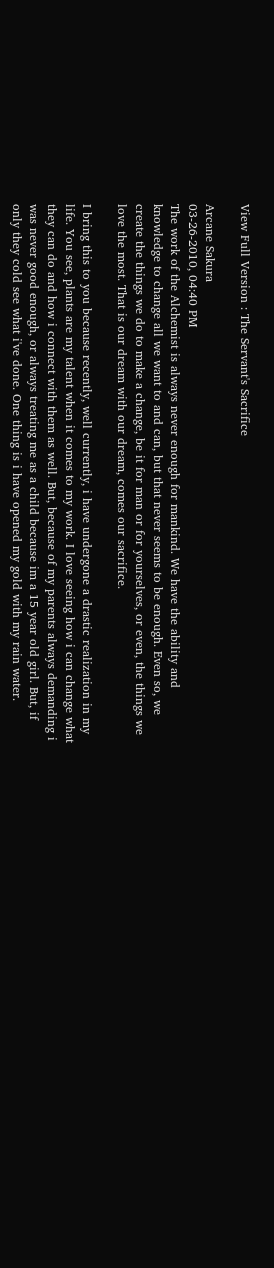View Full Version : The Servant's Sacrifice

Arcane Sakura
03-26-2010, 04:40 PM
The work of the Alchemist is always never enough for mankind. We have the ability and knowledge to change all we want to and can, but that never seems to be enough. Even so, we create the things we do to make a change, be it for man or for yourselves, or even, the things we love the most. That is our dream with our dream, comes our sacrifice.

I bring this to you because recently, well currently, i have undergone a drastic realization in my life. You see, plants are my talent when it comes to my work. I love seeing how i can change what they can do and how i connect with them as well. But, because of my parents always demanding i was never good enough, or always treating me as a child because im a 15 year old girl. But, if only they cold see what i've done. One thing is i have opened my gold with my rain water.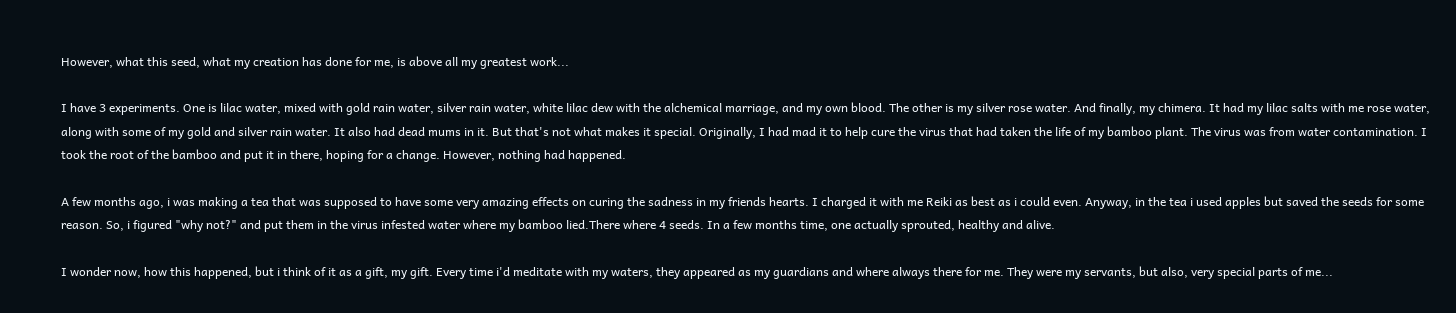However, what this seed, what my creation has done for me, is above all my greatest work...

I have 3 experiments. One is lilac water, mixed with gold rain water, silver rain water, white lilac dew with the alchemical marriage, and my own blood. The other is my silver rose water. And finally, my chimera. It had my lilac salts with me rose water, along with some of my gold and silver rain water. It also had dead mums in it. But that's not what makes it special. Originally, I had mad it to help cure the virus that had taken the life of my bamboo plant. The virus was from water contamination. I took the root of the bamboo and put it in there, hoping for a change. However, nothing had happened.

A few months ago, i was making a tea that was supposed to have some very amazing effects on curing the sadness in my friends hearts. I charged it with me Reiki as best as i could even. Anyway, in the tea i used apples but saved the seeds for some reason. So, i figured "why not?" and put them in the virus infested water where my bamboo lied.There where 4 seeds. In a few months time, one actually sprouted, healthy and alive.

I wonder now, how this happened, but i think of it as a gift, my gift. Every time i'd meditate with my waters, they appeared as my guardians and where always there for me. They were my servants, but also, very special parts of me...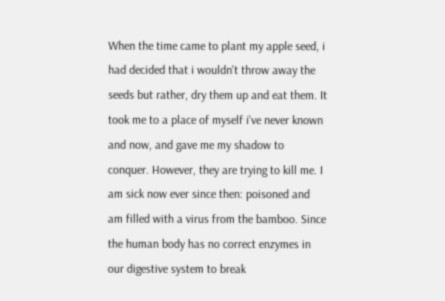When the time came to plant my apple seed, i had decided that i wouldn't throw away the seeds but rather, dry them up and eat them. It took me to a place of myself i've never known and now, and gave me my shadow to conquer. However, they are trying to kill me. I am sick now ever since then: poisoned and am filled with a virus from the bamboo. Since the human body has no correct enzymes in our digestive system to break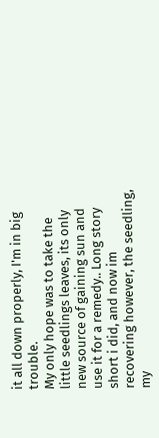it all down properly, I'm in big trouble.
My only hope was to take the little seedlings leaves, its only new source of gaining sun and use it for a remedy.. Long story short i did, and now im recovering however, the seedling, my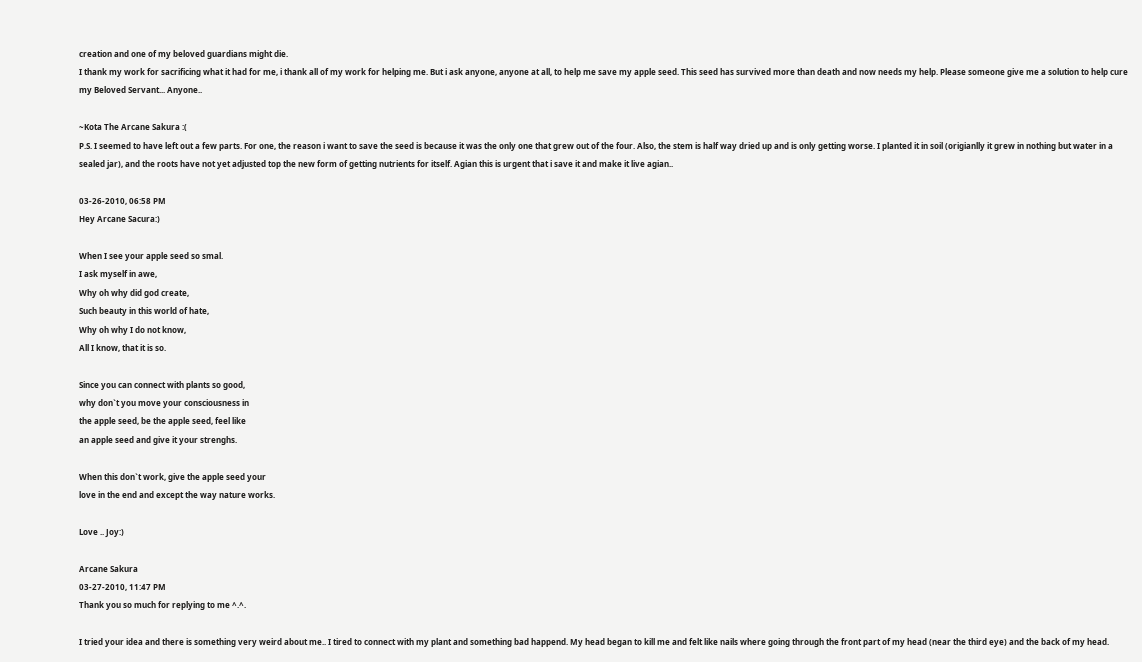creation and one of my beloved guardians might die.
I thank my work for sacrificing what it had for me, i thank all of my work for helping me. But i ask anyone, anyone at all, to help me save my apple seed. This seed has survived more than death and now needs my help. Please someone give me a solution to help cure my Beloved Servant... Anyone..

~Kota The Arcane Sakura :(
P.S. I seemed to have left out a few parts. For one, the reason i want to save the seed is because it was the only one that grew out of the four. Also, the stem is half way dried up and is only getting worse. I planted it in soil (origianlly it grew in nothing but water in a sealed jar), and the roots have not yet adjusted top the new form of getting nutrients for itself. Agian this is urgent that i save it and make it live agian..

03-26-2010, 06:58 PM
Hey Arcane Sacura:)

When I see your apple seed so smal.
I ask myself in awe,
Why oh why did god create,
Such beauty in this world of hate,
Why oh why I do not know,
All I know, that it is so.

Since you can connect with plants so good,
why don`t you move your consciousness in
the apple seed, be the apple seed, feel like
an apple seed and give it your strenghs.

When this don`t work, give the apple seed your
love in the end and except the way nature works.

Love .. Joy:)

Arcane Sakura
03-27-2010, 11:47 PM
Thank you so much for replying to me ^.^.

I tried your idea and there is something very weird about me.. I tired to connect with my plant and something bad happend. My head began to kill me and felt like nails where going through the front part of my head (near the third eye) and the back of my head.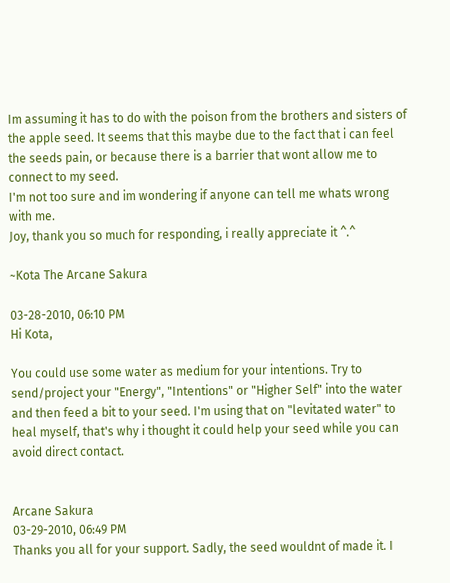Im assuming it has to do with the poison from the brothers and sisters of the apple seed. It seems that this maybe due to the fact that i can feel the seeds pain, or because there is a barrier that wont allow me to connect to my seed.
I'm not too sure and im wondering if anyone can tell me whats wrong with me.
Joy, thank you so much for responding, i really appreciate it ^.^

~Kota The Arcane Sakura

03-28-2010, 06:10 PM
Hi Kota,

You could use some water as medium for your intentions. Try to send/project your "Energy", "Intentions" or "Higher Self" into the water and then feed a bit to your seed. I'm using that on "levitated water" to heal myself, that's why i thought it could help your seed while you can avoid direct contact.


Arcane Sakura
03-29-2010, 06:49 PM
Thanks you all for your support. Sadly, the seed wouldnt of made it. I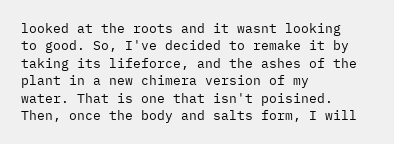looked at the roots and it wasnt looking to good. So, I've decided to remake it by taking its lifeforce, and the ashes of the plant in a new chimera version of my water. That is one that isn't poisined. Then, once the body and salts form, I will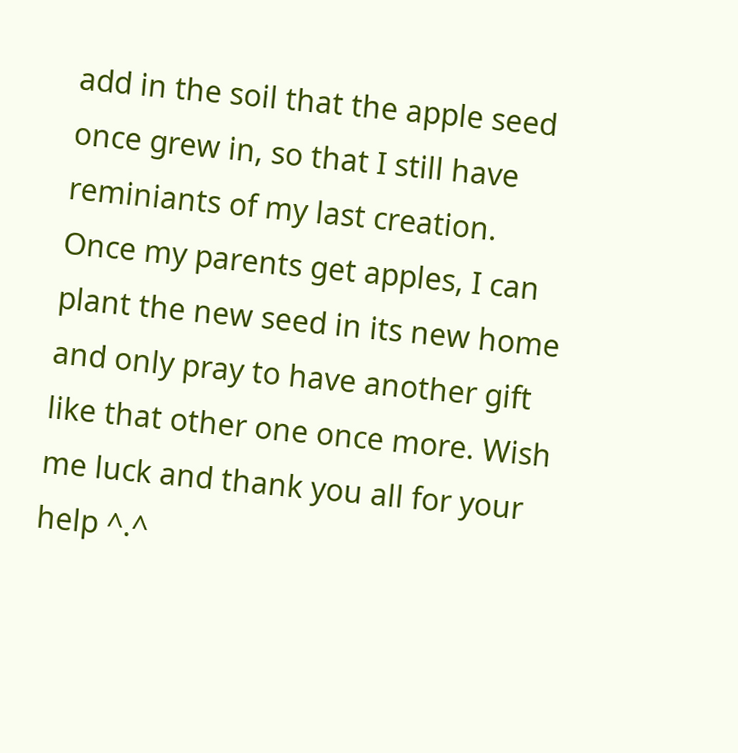add in the soil that the apple seed once grew in, so that I still have reminiants of my last creation.
Once my parents get apples, I can plant the new seed in its new home and only pray to have another gift like that other one once more. Wish me luck and thank you all for your help ^.^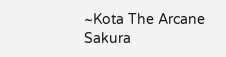~Kota The Arcane Sakura